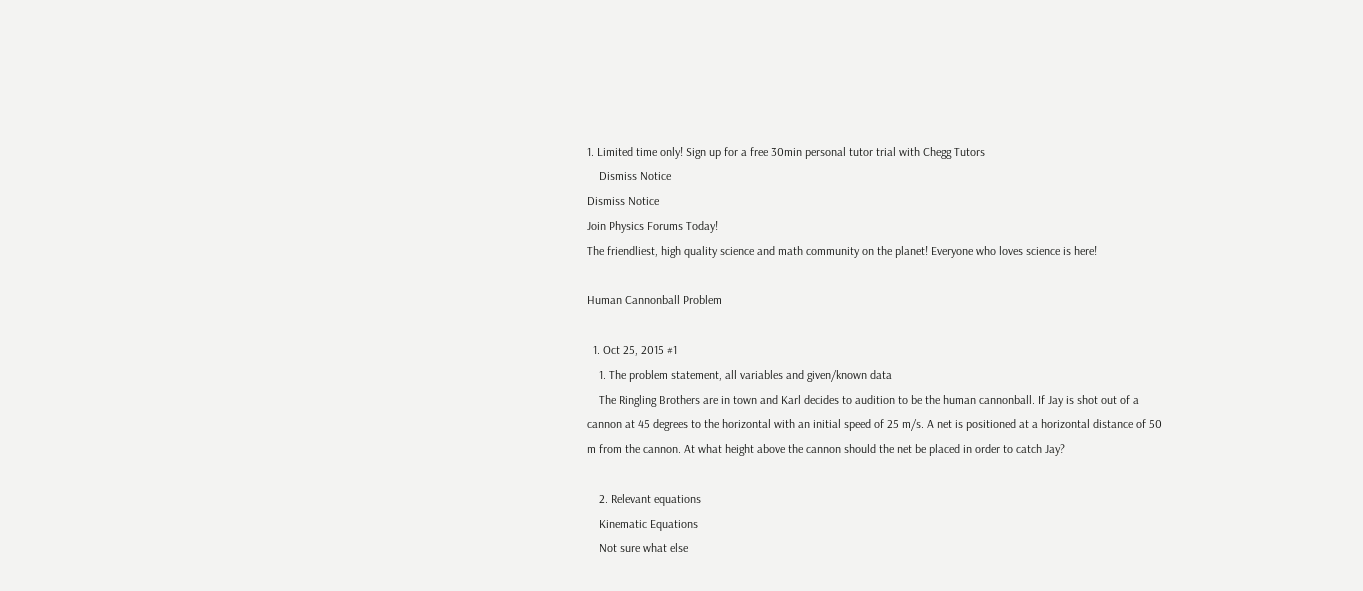1. Limited time only! Sign up for a free 30min personal tutor trial with Chegg Tutors
    Dismiss Notice
Dismiss Notice
Join Physics Forums Today!
The friendliest, high quality science and math community on the planet! Everyone who loves science is here!

Human Cannonball Problem

  1. Oct 25, 2015 #1
    1. The problem statement, all variables and given/known data
    The Ringling Brothers are in town and Karl decides to audition to be the human cannonball. If Jay is shot out of a cannon at 45 degrees to the horizontal with an initial speed of 25 m/s. A net is positioned at a horizontal distance of 50 m from the cannon. At what height above the cannon should the net be placed in order to catch Jay?

    2. Relevant equations
    Kinematic Equations
    Not sure what else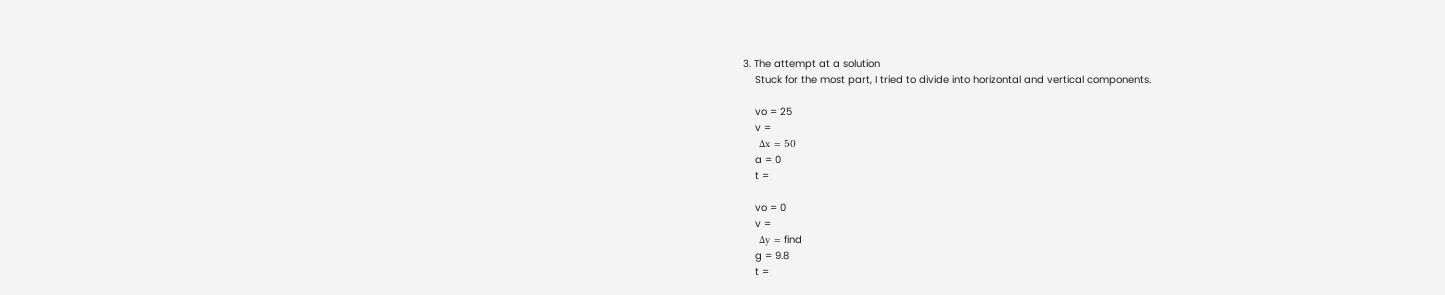3. The attempt at a solution
    Stuck for the most part, I tried to divide into horizontal and vertical components.

    vo = 25
    v =
    Δx = 50
    a = 0
    t =

    vo = 0
    v =
    Δy = find
    g = 9.8
    t =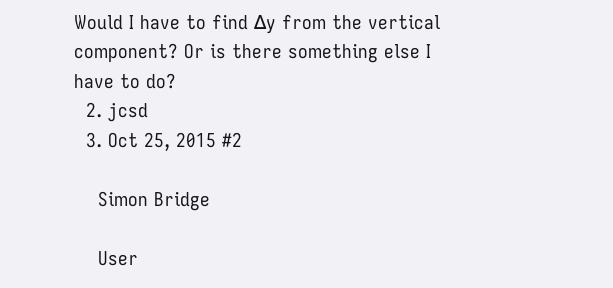Would I have to find Δy from the vertical component? Or is there something else I have to do?
  2. jcsd
  3. Oct 25, 2015 #2

    Simon Bridge

    User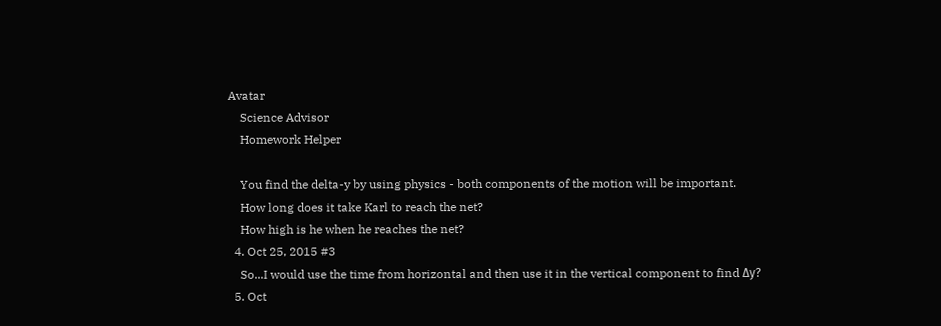Avatar
    Science Advisor
    Homework Helper

    You find the delta-y by using physics - both components of the motion will be important.
    How long does it take Karl to reach the net?
    How high is he when he reaches the net?
  4. Oct 25, 2015 #3
    So...I would use the time from horizontal and then use it in the vertical component to find Δy?
  5. Oct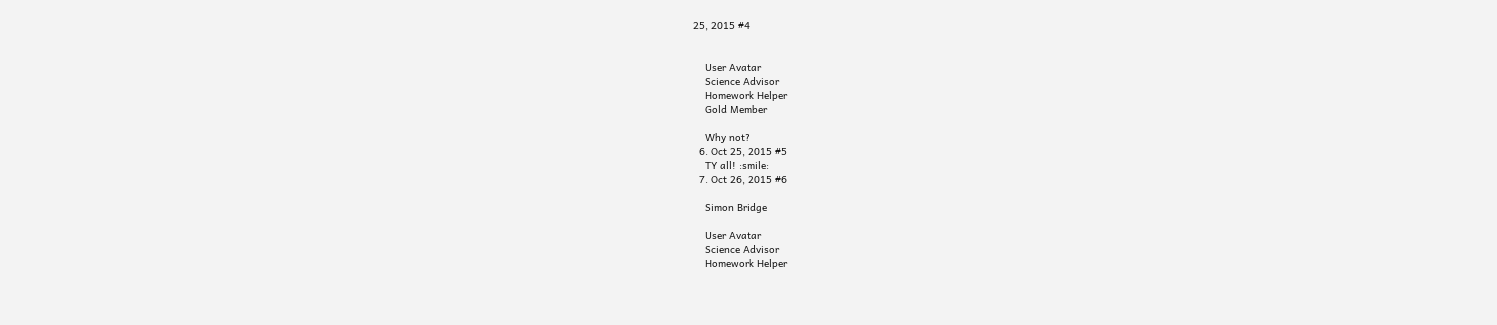25, 2015 #4


    User Avatar
    Science Advisor
    Homework Helper
    Gold Member

    Why not?
  6. Oct 25, 2015 #5
    TY all! :smile:
  7. Oct 26, 2015 #6

    Simon Bridge

    User Avatar
    Science Advisor
    Homework Helper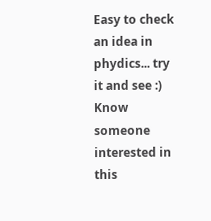Easy to check an idea in phydics... try it and see :)
Know someone interested in this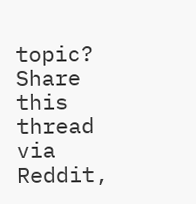topic? Share this thread via Reddit,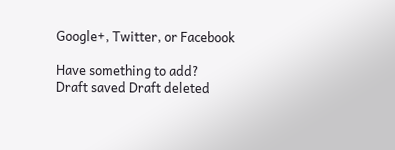Google+, Twitter, or Facebook

Have something to add?
Draft saved Draft deleted